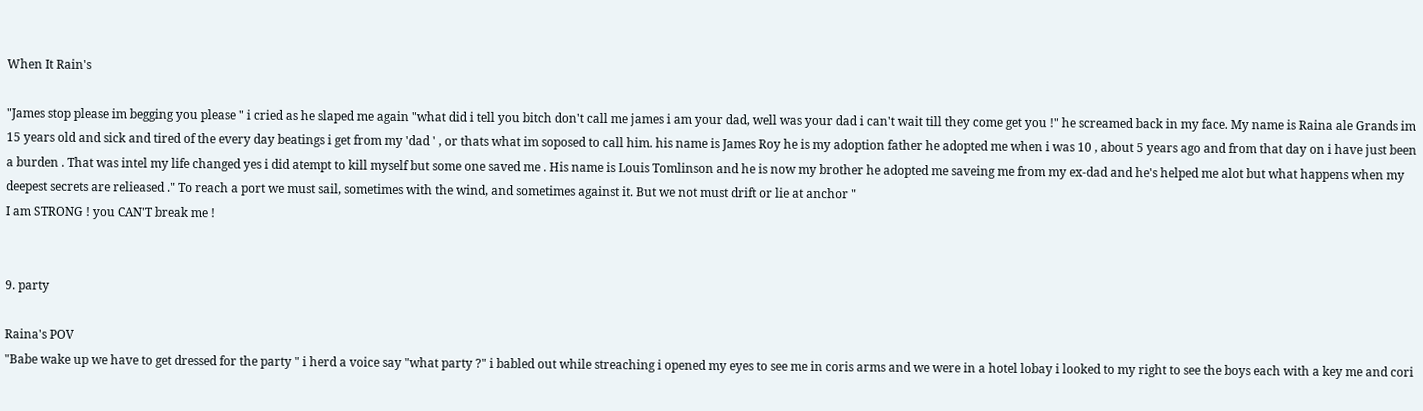When It Rain's

"James stop please im begging you please " i cried as he slaped me again "what did i tell you bitch don't call me james i am your dad, well was your dad i can't wait till they come get you !" he screamed back in my face. My name is Raina ale Grands im 15 years old and sick and tired of the every day beatings i get from my 'dad ' , or thats what im soposed to call him. his name is James Roy he is my adoption father he adopted me when i was 10 , about 5 years ago and from that day on i have just been a burden . That was intel my life changed yes i did atempt to kill myself but some one saved me . His name is Louis Tomlinson and he is now my brother he adopted me saveing me from my ex-dad and he's helped me alot but what happens when my deepest secrets are relieased ." To reach a port we must sail, sometimes with the wind, and sometimes against it. But we not must drift or lie at anchor "
I am STRONG ! you CAN'T break me !


9. party

Raina's POV
"Babe wake up we have to get dressed for the party " i herd a voice say "what party ?" i babled out while streaching i opened my eyes to see me in coris arms and we were in a hotel lobay i looked to my right to see the boys each with a key me and cori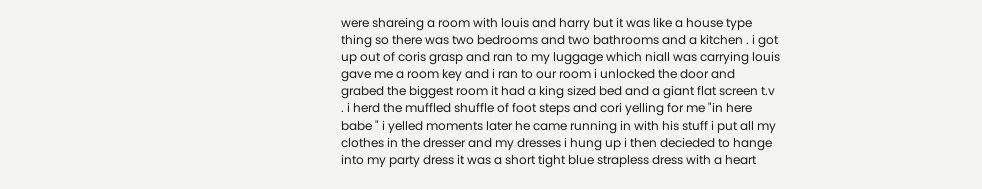were shareing a room with louis and harry but it was like a house type thing so there was two bedrooms and two bathrooms and a kitchen . i got up out of coris grasp and ran to my luggage which niall was carrying louis gave me a room key and i ran to our room i unlocked the door and grabed the biggest room it had a king sized bed and a giant flat screen t.v . i herd the muffled shuffle of foot steps and cori yelling for me "in here babe " i yelled moments later he came running in with his stuff i put all my clothes in the dresser and my dresses i hung up i then decieded to hange into my party dress it was a short tight blue strapless dress with a heart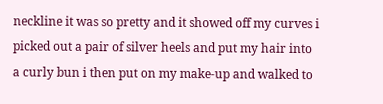neckline it was so pretty and it showed off my curves i picked out a pair of silver heels and put my hair into a curly bun i then put on my make-up and walked to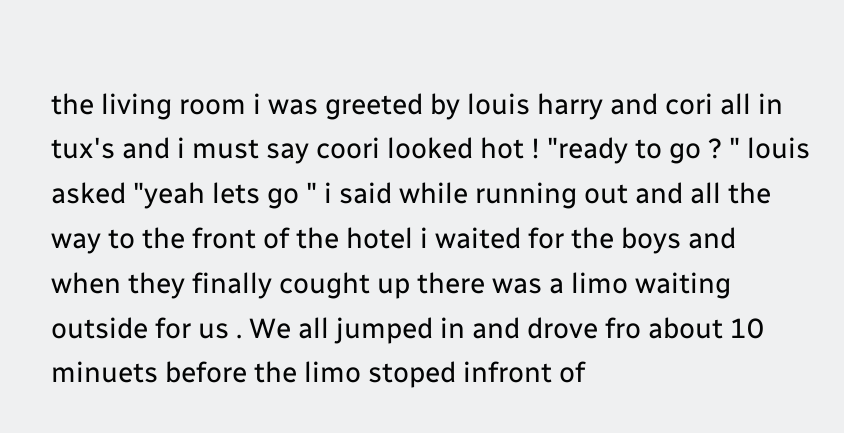the living room i was greeted by louis harry and cori all in tux's and i must say coori looked hot ! "ready to go ? " louis asked "yeah lets go " i said while running out and all the way to the front of the hotel i waited for the boys and when they finally cought up there was a limo waiting outside for us . We all jumped in and drove fro about 10 minuets before the limo stoped infront of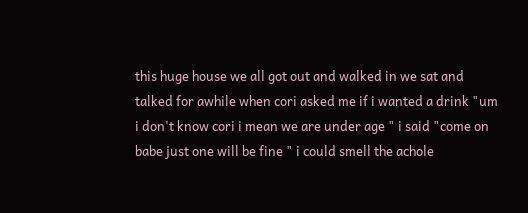this huge house we all got out and walked in we sat and talked for awhile when cori asked me if i wanted a drink "um i don't know cori i mean we are under age " i said "come on babe just one will be fine " i could smell the achole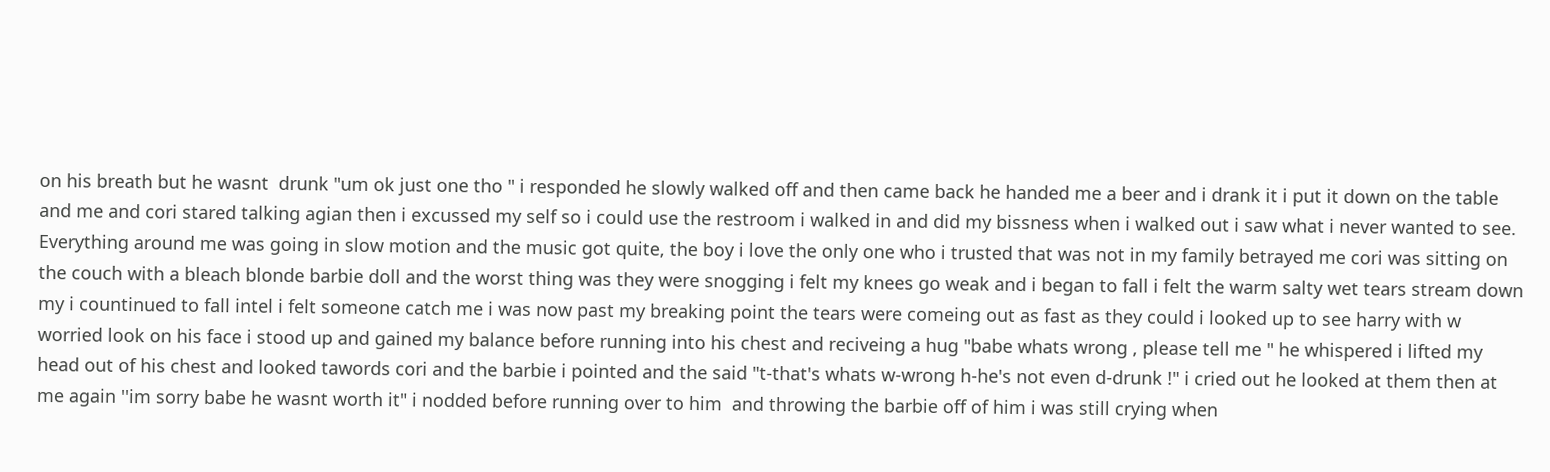on his breath but he wasnt  drunk "um ok just one tho " i responded he slowly walked off and then came back he handed me a beer and i drank it i put it down on the table and me and cori stared talking agian then i excussed my self so i could use the restroom i walked in and did my bissness when i walked out i saw what i never wanted to see. Everything around me was going in slow motion and the music got quite, the boy i love the only one who i trusted that was not in my family betrayed me cori was sitting on the couch with a bleach blonde barbie doll and the worst thing was they were snogging i felt my knees go weak and i began to fall i felt the warm salty wet tears stream down my i countinued to fall intel i felt someone catch me i was now past my breaking point the tears were comeing out as fast as they could i looked up to see harry with w worried look on his face i stood up and gained my balance before running into his chest and reciveing a hug "babe whats wrong , please tell me " he whispered i lifted my head out of his chest and looked tawords cori and the barbie i pointed and the said "t-that's whats w-wrong h-he's not even d-drunk !" i cried out he looked at them then at me again ''im sorry babe he wasnt worth it" i nodded before running over to him  and throwing the barbie off of him i was still crying when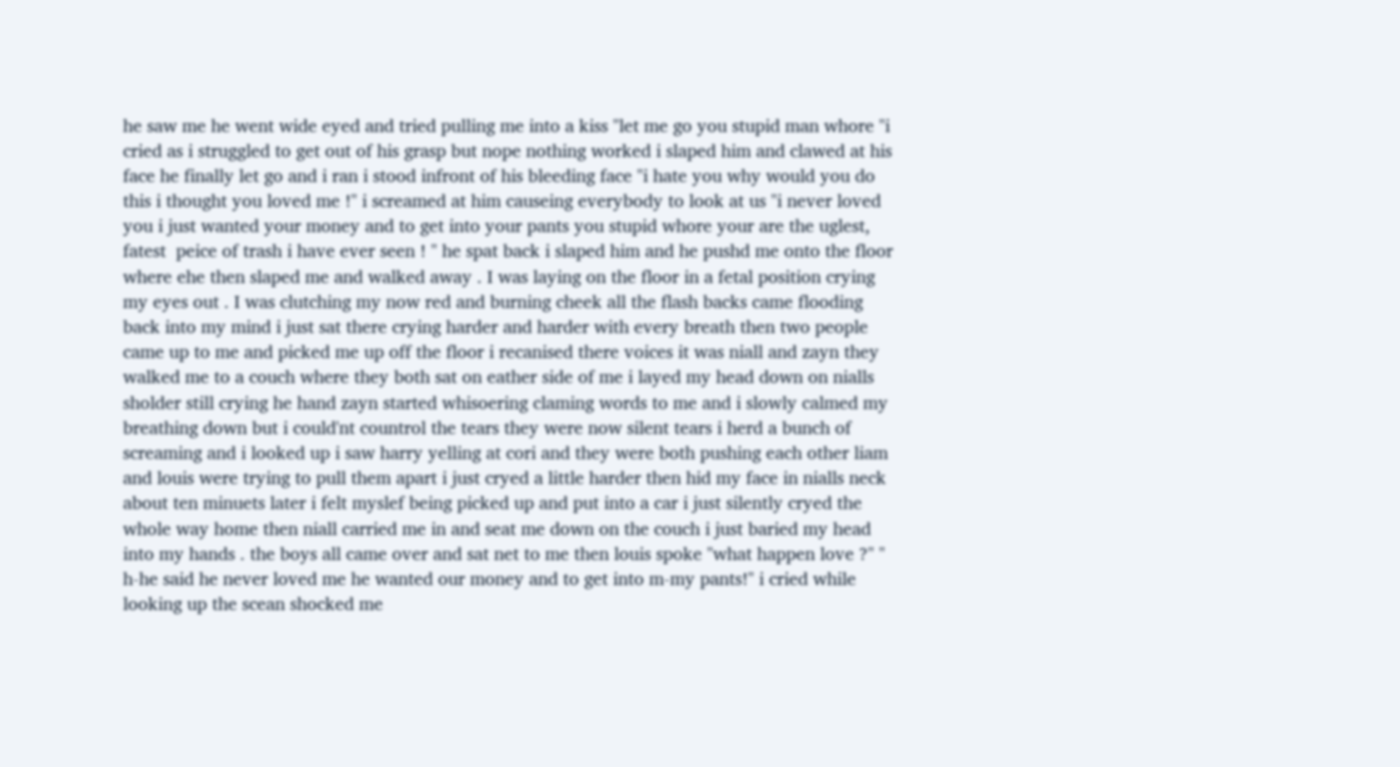he saw me he went wide eyed and tried pulling me into a kiss "let me go you stupid man whore "i cried as i struggled to get out of his grasp but nope nothing worked i slaped him and clawed at his face he finally let go and i ran i stood infront of his bleeding face "i hate you why would you do this i thought you loved me !" i screamed at him causeing everybody to look at us "i never loved you i just wanted your money and to get into your pants you stupid whore your are the uglest, fatest  peice of trash i have ever seen ! " he spat back i slaped him and he pushd me onto the floor where ehe then slaped me and walked away . I was laying on the floor in a fetal position crying my eyes out . I was clutching my now red and burning cheek all the flash backs came flooding back into my mind i just sat there crying harder and harder with every breath then two people came up to me and picked me up off the floor i recanised there voices it was niall and zayn they walked me to a couch where they both sat on eather side of me i layed my head down on nialls sholder still crying he hand zayn started whisoering claming words to me and i slowly calmed my breathing down but i could'nt countrol the tears they were now silent tears i herd a bunch of screaming and i looked up i saw harry yelling at cori and they were both pushing each other liam and louis were trying to pull them apart i just cryed a little harder then hid my face in nialls neck about ten minuets later i felt myslef being picked up and put into a car i just silently cryed the whole way home then niall carried me in and seat me down on the couch i just baried my head into my hands . the boys all came over and sat net to me then louis spoke "what happen love ?" " h-he said he never loved me he wanted our money and to get into m-my pants!" i cried while looking up the scean shocked me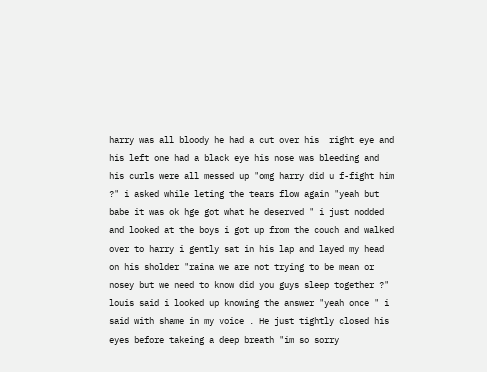harry was all bloody he had a cut over his  right eye and his left one had a black eye his nose was bleeding and his curls were all messed up "omg harry did u f-fight him ?" i asked while leting the tears flow again "yeah but babe it was ok hge got what he deserved " i just nodded and looked at the boys i got up from the couch and walked over to harry i gently sat in his lap and layed my head on his sholder "raina we are not trying to be mean or nosey but we need to know did you guys sleep together ?" louis said i looked up knowing the answer "yeah once " i said with shame in my voice . He just tightly closed his eyes before takeing a deep breath "im so sorry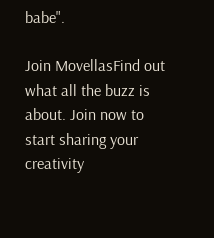babe".

Join MovellasFind out what all the buzz is about. Join now to start sharing your creativity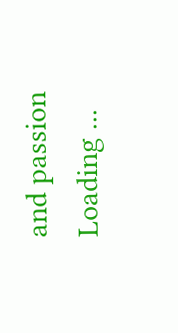and passion
Loading ...